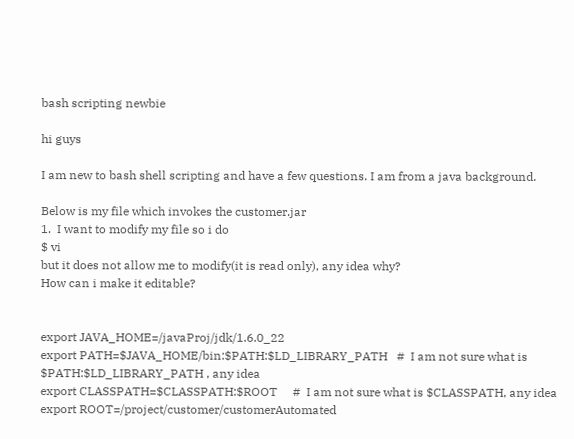bash scripting newbie

hi guys

I am new to bash shell scripting and have a few questions. I am from a java background.

Below is my file which invokes the customer.jar
1.  I want to modify my file so i do
$ vi
but it does not allow me to modify(it is read only), any idea why?
How can i make it editable?


export JAVA_HOME=/javaProj/jdk/1.6.0_22
export PATH=$JAVA_HOME/bin:$PATH:$LD_LIBRARY_PATH   #  I am not sure what is $PATH:$LD_LIBRARY_PATH , any idea
export CLASSPATH=$CLASSPATH:$ROOT     #  I am not sure what is $CLASSPATH, any idea
export ROOT=/project/customer/customerAutomated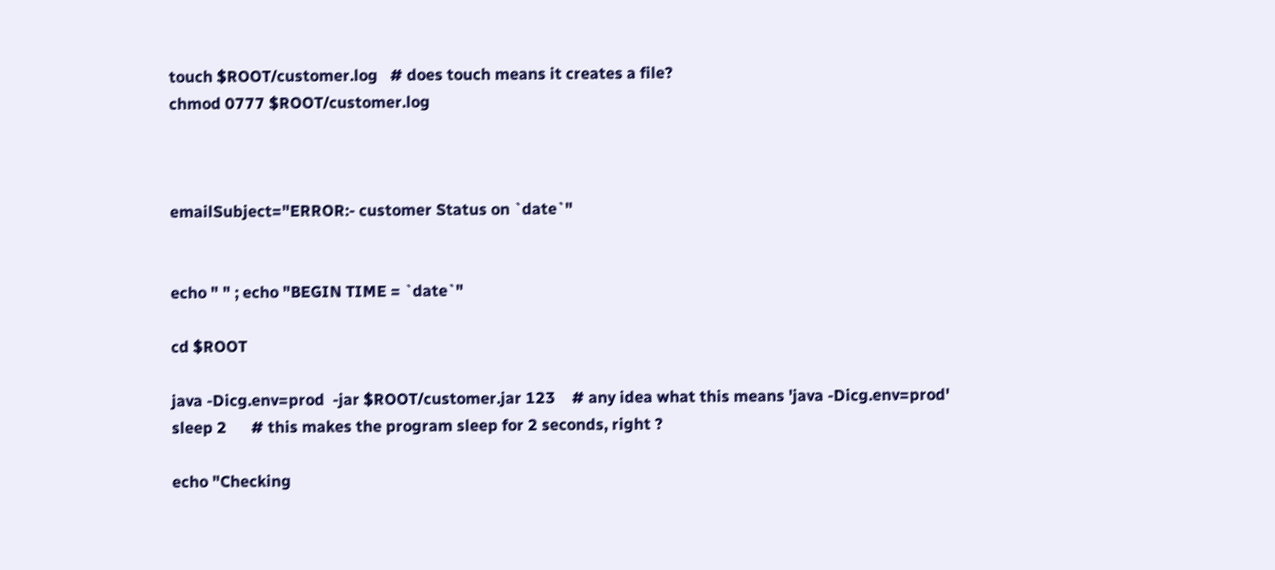touch $ROOT/customer.log   # does touch means it creates a file?
chmod 0777 $ROOT/customer.log



emailSubject="ERROR:- customer Status on `date`"


echo " " ; echo "BEGIN TIME = `date`"

cd $ROOT

java -Dicg.env=prod  -jar $ROOT/customer.jar 123    # any idea what this means 'java -Dicg.env=prod'
sleep 2      # this makes the program sleep for 2 seconds, right ?

echo "Checking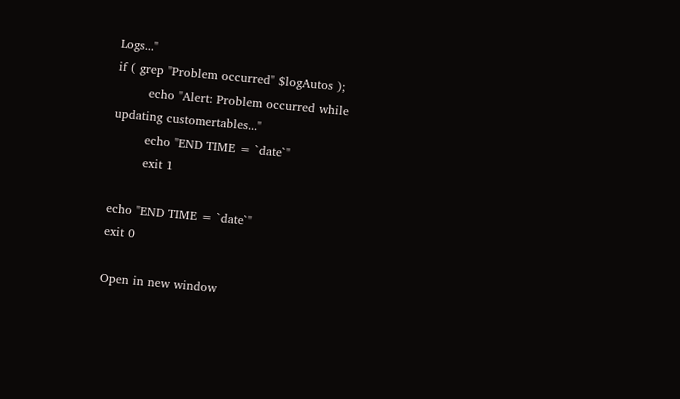Logs..."
if ( grep "Problem occurred" $logAutos );
        echo "Alert: Problem occurred while updating customertables..."
        echo "END TIME = `date`"
        exit 1

echo "END TIME = `date`"
exit 0

Open in new window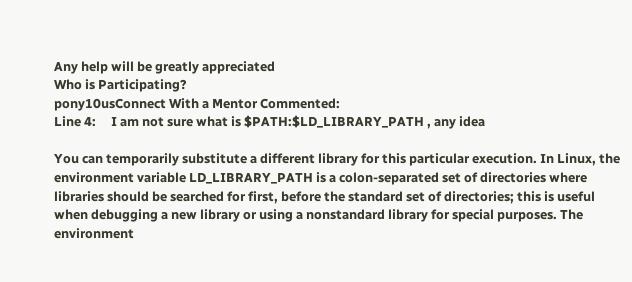Any help will be greatly appreciated
Who is Participating?
pony10usConnect With a Mentor Commented:
Line 4:     I am not sure what is $PATH:$LD_LIBRARY_PATH , any idea

You can temporarily substitute a different library for this particular execution. In Linux, the environment variable LD_LIBRARY_PATH is a colon-separated set of directories where libraries should be searched for first, before the standard set of directories; this is useful when debugging a new library or using a nonstandard library for special purposes. The environment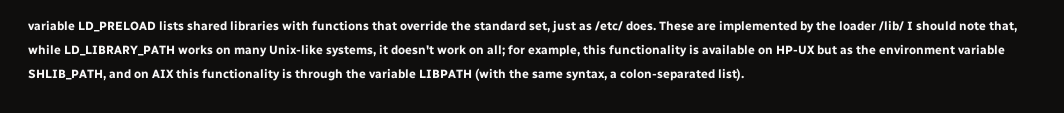variable LD_PRELOAD lists shared libraries with functions that override the standard set, just as /etc/ does. These are implemented by the loader /lib/ I should note that, while LD_LIBRARY_PATH works on many Unix-like systems, it doesn't work on all; for example, this functionality is available on HP-UX but as the environment variable SHLIB_PATH, and on AIX this functionality is through the variable LIBPATH (with the same syntax, a colon-separated list).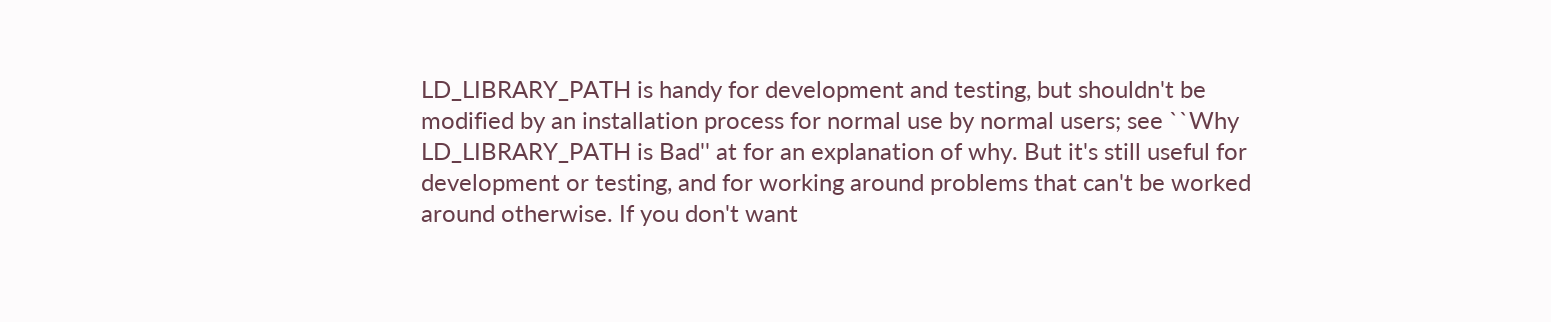LD_LIBRARY_PATH is handy for development and testing, but shouldn't be modified by an installation process for normal use by normal users; see ``Why LD_LIBRARY_PATH is Bad'' at for an explanation of why. But it's still useful for development or testing, and for working around problems that can't be worked around otherwise. If you don't want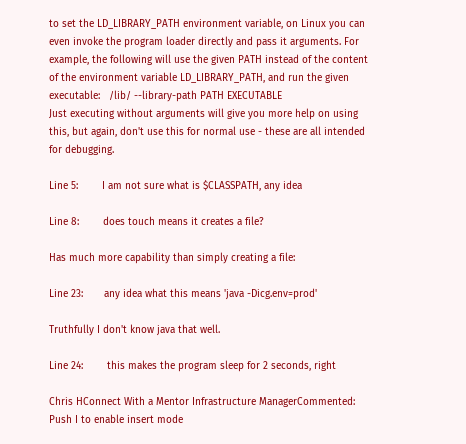to set the LD_LIBRARY_PATH environment variable, on Linux you can even invoke the program loader directly and pass it arguments. For example, the following will use the given PATH instead of the content of the environment variable LD_LIBRARY_PATH, and run the given executable:   /lib/ --library-path PATH EXECUTABLE
Just executing without arguments will give you more help on using this, but again, don't use this for normal use - these are all intended for debugging.

Line 5:        I am not sure what is $CLASSPATH, any idea

Line 8:        does touch means it creates a file?

Has much more capability than simply creating a file:

Line 23:       any idea what this means 'java -Dicg.env=prod'

Truthfully I don't know java that well.

Line 24:        this makes the program sleep for 2 seconds, right

Chris HConnect With a Mentor Infrastructure ManagerCommented:
Push I to enable insert mode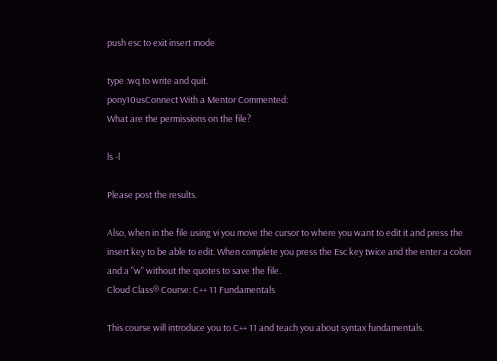push esc to exit insert mode

type :wq to write and quit.
pony10usConnect With a Mentor Commented:
What are the permissions on the file?

ls -l

Please post the results.

Also, when in the file using vi you move the cursor to where you want to edit it and press the insert key to be able to edit. When complete you press the Esc key twice and the enter a colon and a "w" without the quotes to save the file.
Cloud Class® Course: C++ 11 Fundamentals

This course will introduce you to C++ 11 and teach you about syntax fundamentals.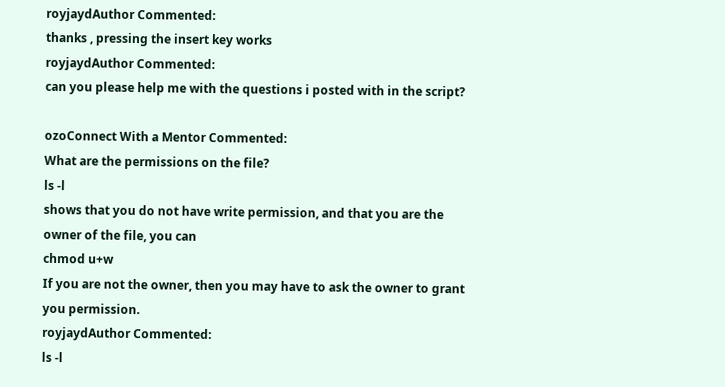royjaydAuthor Commented:
thanks , pressing the insert key works
royjaydAuthor Commented:
can you please help me with the questions i posted with in the script?

ozoConnect With a Mentor Commented:
What are the permissions on the file?
ls -l
shows that you do not have write permission, and that you are the owner of the file, you can
chmod u+w
If you are not the owner, then you may have to ask the owner to grant you permission.
royjaydAuthor Commented:
ls -l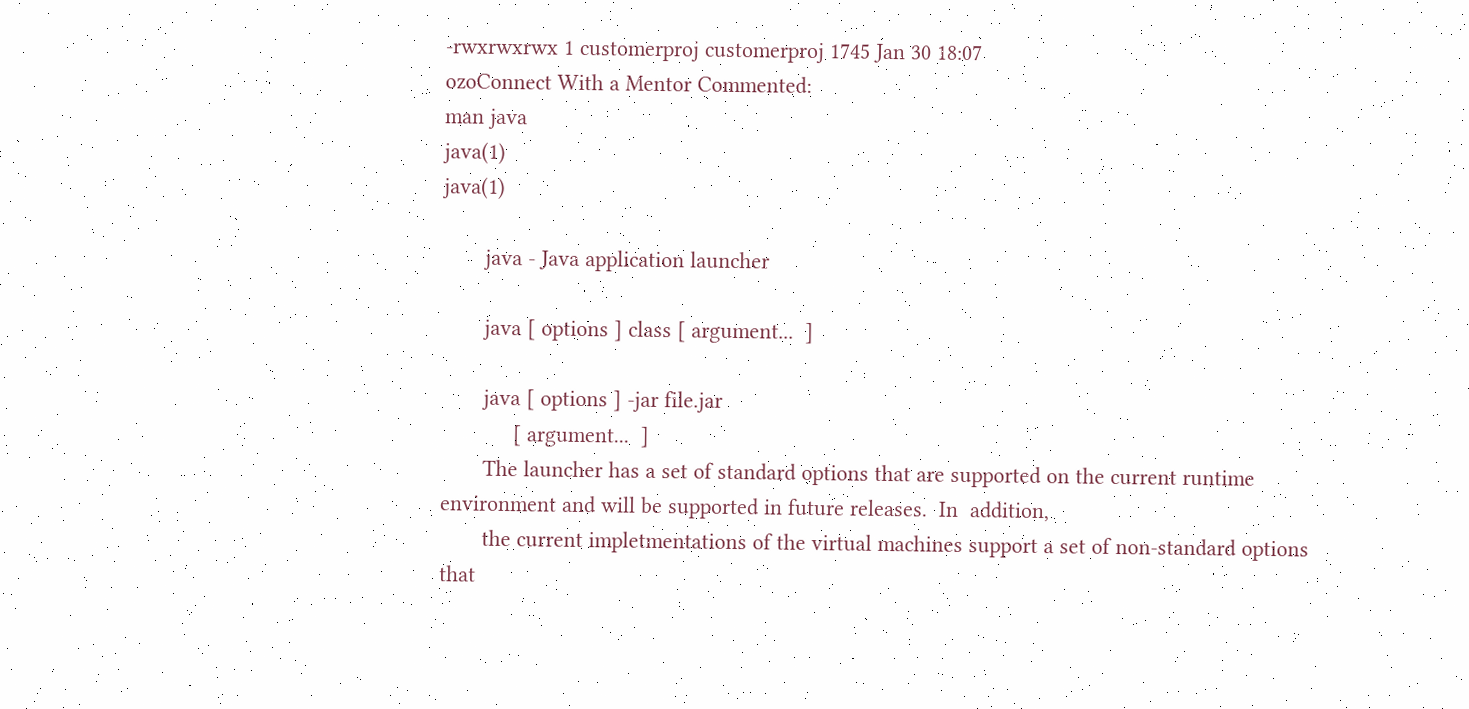-rwxrwxrwx 1 customerproj customerproj 1745 Jan 30 18:07
ozoConnect With a Mentor Commented:
man java
java(1)                                                                                                                                                  java(1)

       java - Java application launcher

       java [ options ] class [ argument...  ]

       java [ options ] -jar file.jar
            [ argument...  ]
       The launcher has a set of standard options that are supported on the current runtime environment and will be supported in future releases.  In  addition,
       the current impletmentations of the virtual machines support a set of non-standard options that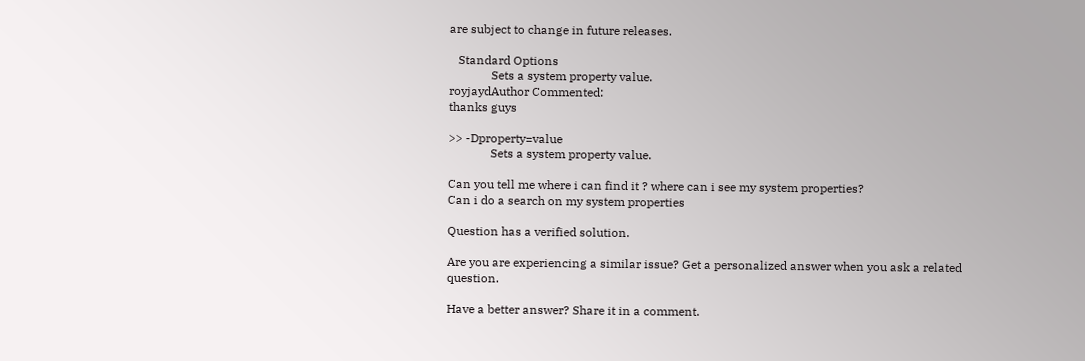are subject to change in future releases.

   Standard Options
              Sets a system property value.
royjaydAuthor Commented:
thanks guys

>> -Dproperty=value
              Sets a system property value.

Can you tell me where i can find it ? where can i see my system properties?
Can i do a search on my system properties

Question has a verified solution.

Are you are experiencing a similar issue? Get a personalized answer when you ask a related question.

Have a better answer? Share it in a comment.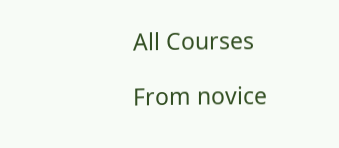All Courses

From novice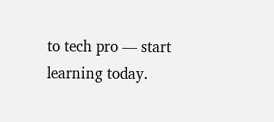to tech pro — start learning today.